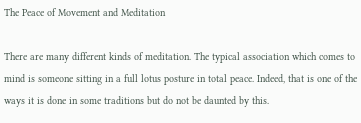The Peace of Movement and Meditation

There are many different kinds of meditation. The typical association which comes to mind is someone sitting in a full lotus posture in total peace. Indeed, that is one of the ways it is done in some traditions but do not be daunted by this.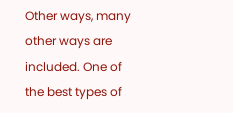Other ways, many other ways are included. One of the best types of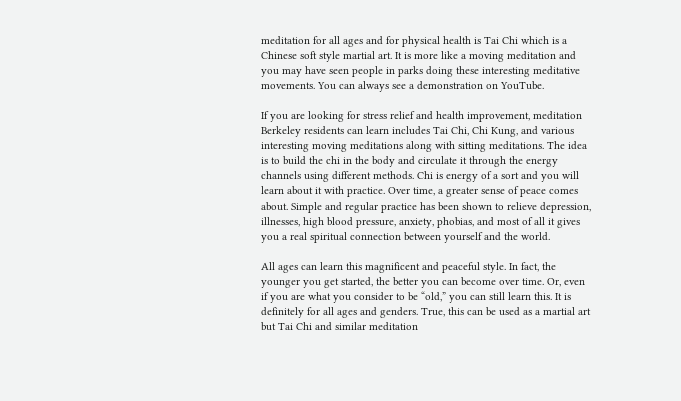meditation for all ages and for physical health is Tai Chi which is a Chinese soft style martial art. It is more like a moving meditation and you may have seen people in parks doing these interesting meditative movements. You can always see a demonstration on YouTube.

If you are looking for stress relief and health improvement, meditation Berkeley residents can learn includes Tai Chi, Chi Kung, and various interesting moving meditations along with sitting meditations. The idea is to build the chi in the body and circulate it through the energy channels using different methods. Chi is energy of a sort and you will learn about it with practice. Over time, a greater sense of peace comes about. Simple and regular practice has been shown to relieve depression, illnesses, high blood pressure, anxiety, phobias, and most of all it gives you a real spiritual connection between yourself and the world.

All ages can learn this magnificent and peaceful style. In fact, the younger you get started, the better you can become over time. Or, even if you are what you consider to be “old,” you can still learn this. It is definitely for all ages and genders. True, this can be used as a martial art but Tai Chi and similar meditation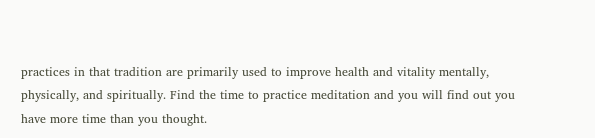practices in that tradition are primarily used to improve health and vitality mentally, physically, and spiritually. Find the time to practice meditation and you will find out you have more time than you thought.